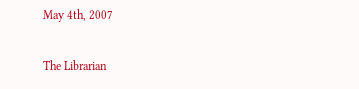May 4th, 2007

The Librarian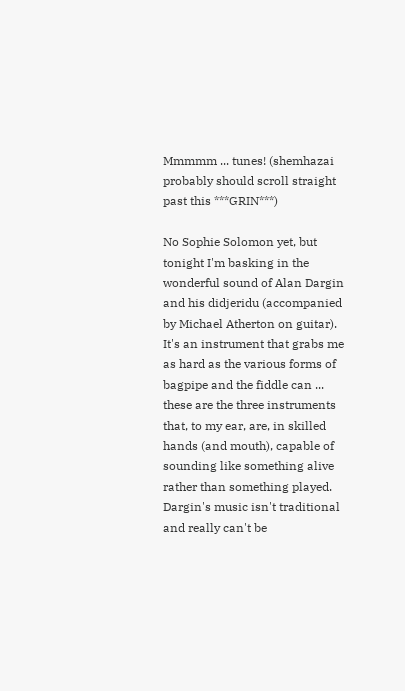Mmmmm ... tunes! (shemhazai probably should scroll straight past this ***GRIN***)

No Sophie Solomon yet, but tonight I'm basking in the wonderful sound of Alan Dargin and his didjeridu (accompanied by Michael Atherton on guitar). It's an instrument that grabs me as hard as the various forms of bagpipe and the fiddle can ... these are the three instruments that, to my ear, are, in skilled hands (and mouth), capable of sounding like something alive rather than something played. Dargin's music isn't traditional and really can't be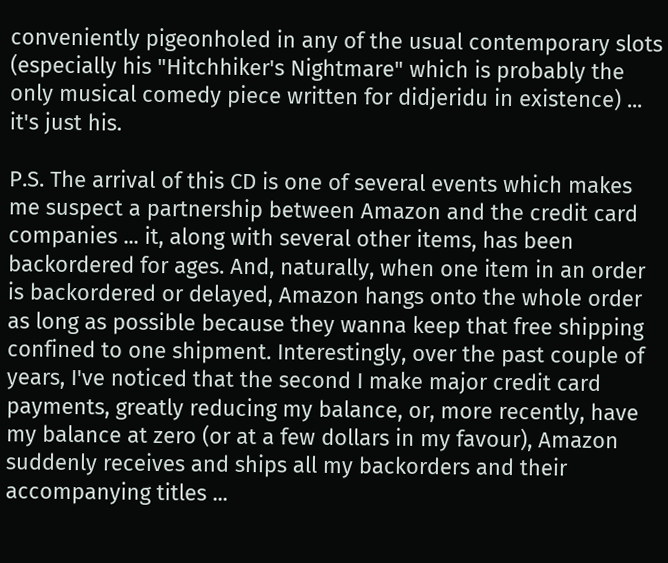conveniently pigeonholed in any of the usual contemporary slots (especially his "Hitchhiker's Nightmare" which is probably the only musical comedy piece written for didjeridu in existence) ... it's just his.

P.S. The arrival of this CD is one of several events which makes me suspect a partnership between Amazon and the credit card companies ... it, along with several other items, has been backordered for ages. And, naturally, when one item in an order is backordered or delayed, Amazon hangs onto the whole order as long as possible because they wanna keep that free shipping confined to one shipment. Interestingly, over the past couple of years, I've noticed that the second I make major credit card payments, greatly reducing my balance, or, more recently, have my balance at zero (or at a few dollars in my favour), Amazon suddenly receives and ships all my backorders and their accompanying titles ...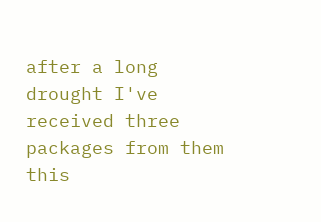after a long drought I've received three packages from them this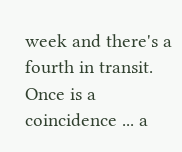week and there's a fourth in transit. Once is a coincidence ... a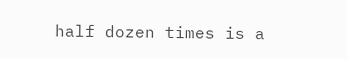half dozen times is a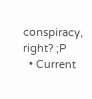conspiracy, right? ;P
  • Current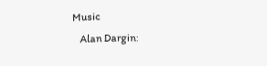Music
    Alan Dargin: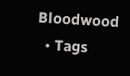Bloodwood
  • Tags